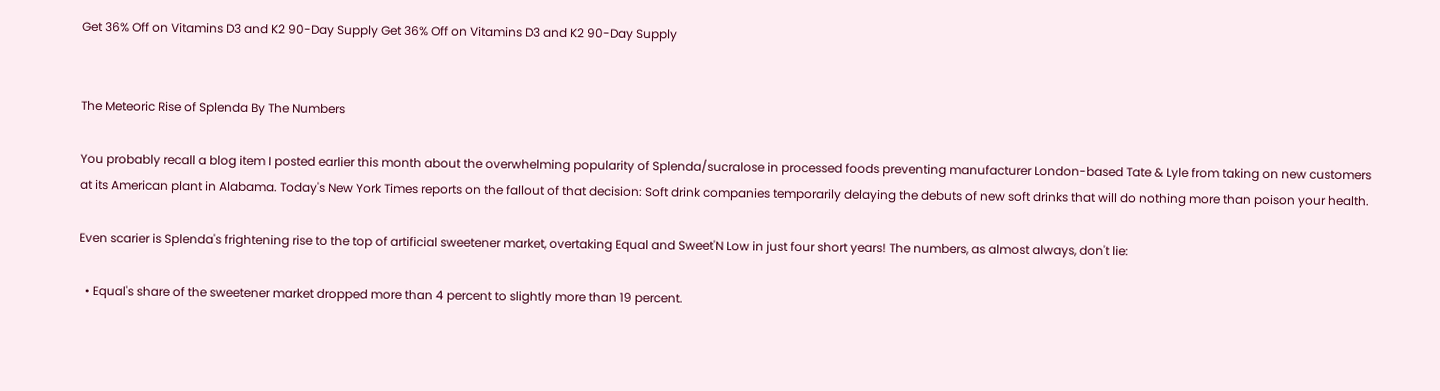Get 36% Off on Vitamins D3 and K2 90-Day Supply Get 36% Off on Vitamins D3 and K2 90-Day Supply


The Meteoric Rise of Splenda By The Numbers

You probably recall a blog item I posted earlier this month about the overwhelming popularity of Splenda/sucralose in processed foods preventing manufacturer London-based Tate & Lyle from taking on new customers at its American plant in Alabama. Today's New York Times reports on the fallout of that decision: Soft drink companies temporarily delaying the debuts of new soft drinks that will do nothing more than poison your health.

Even scarier is Splenda's frightening rise to the top of artificial sweetener market, overtaking Equal and Sweet'N Low in just four short years! The numbers, as almost always, don't lie:

  • Equal's share of the sweetener market dropped more than 4 percent to slightly more than 19 percent.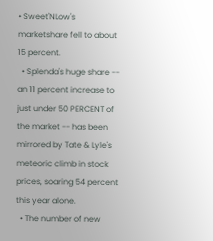• Sweet'NLow's marketshare fell to about 15 percent.
  • Splenda's huge share -- an 11 percent increase to just under 50 PERCENT of the market -- has been mirrored by Tate & Lyle's meteoric climb in stock prices, soaring 54 percent this year alone.
  • The number of new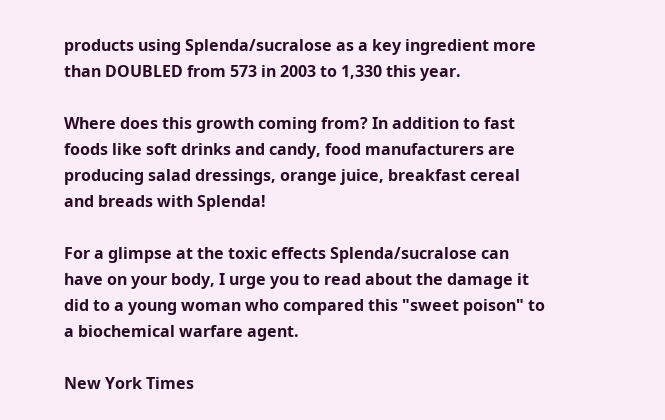products using Splenda/sucralose as a key ingredient more than DOUBLED from 573 in 2003 to 1,330 this year.

Where does this growth coming from? In addition to fast foods like soft drinks and candy, food manufacturers are producing salad dressings, orange juice, breakfast cereal and breads with Splenda!

For a glimpse at the toxic effects Splenda/sucralose can have on your body, I urge you to read about the damage it did to a young woman who compared this "sweet poison" to a biochemical warfare agent.

New York Times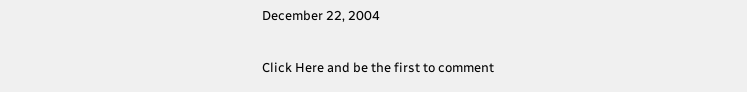December 22, 2004

Click Here and be the first to comment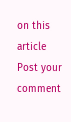on this article
Post your comment